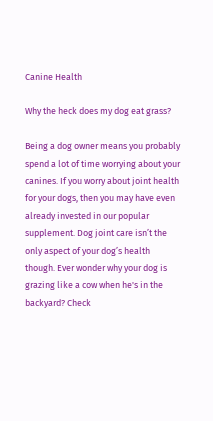Canine Health

Why the heck does my dog eat grass?

Being a dog owner means you probably spend a lot of time worrying about your canines. If you worry about joint health for your dogs, then you may have even already invested in our popular supplement. Dog joint care isn’t the only aspect of your dog’s health though. Ever wonder why your dog is grazing like a cow when he's in the backyard? Check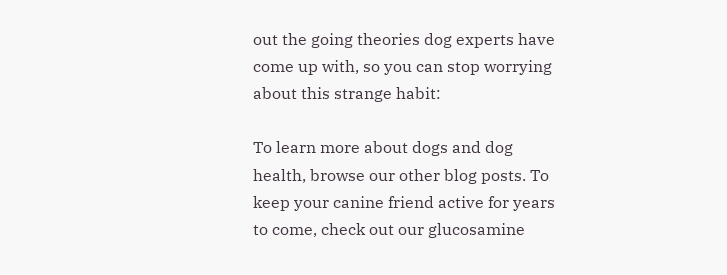out the going theories dog experts have come up with, so you can stop worrying about this strange habit:

To learn more about dogs and dog health, browse our other blog posts. To keep your canine friend active for years to come, check out our glucosamine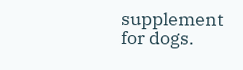supplement for dogs.